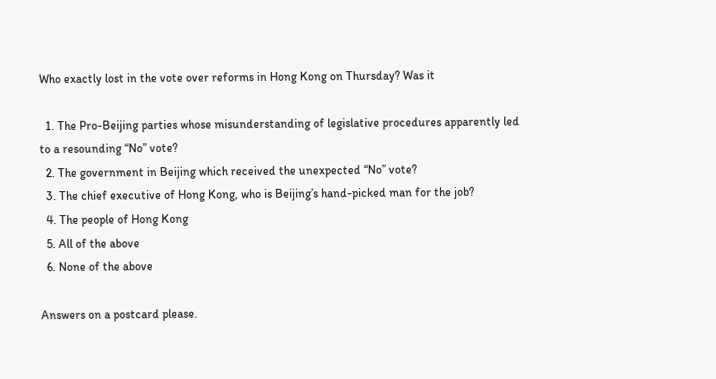Who exactly lost in the vote over reforms in Hong Kong on Thursday? Was it

  1. The Pro-Beijing parties whose misunderstanding of legislative procedures apparently led to a resounding “No” vote?
  2. The government in Beijing which received the unexpected “No” vote?
  3. The chief executive of Hong Kong, who is Beijing’s hand-picked man for the job?
  4. The people of Hong Kong
  5. All of the above
  6. None of the above

Answers on a postcard please.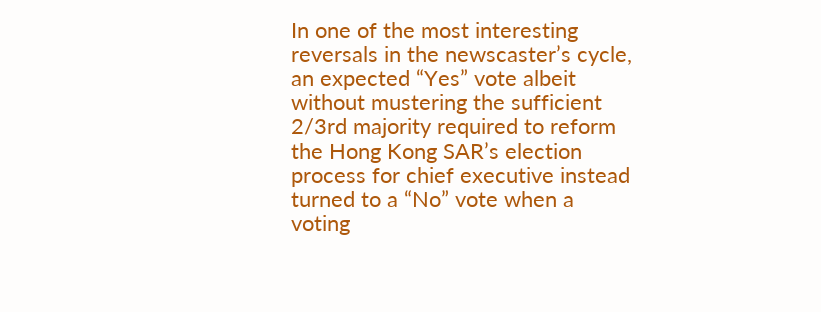In one of the most interesting reversals in the newscaster’s cycle, an expected “Yes” vote albeit without mustering the sufficient 2/3rd majority required to reform the Hong Kong SAR’s election process for chief executive instead turned to a “No” vote when a voting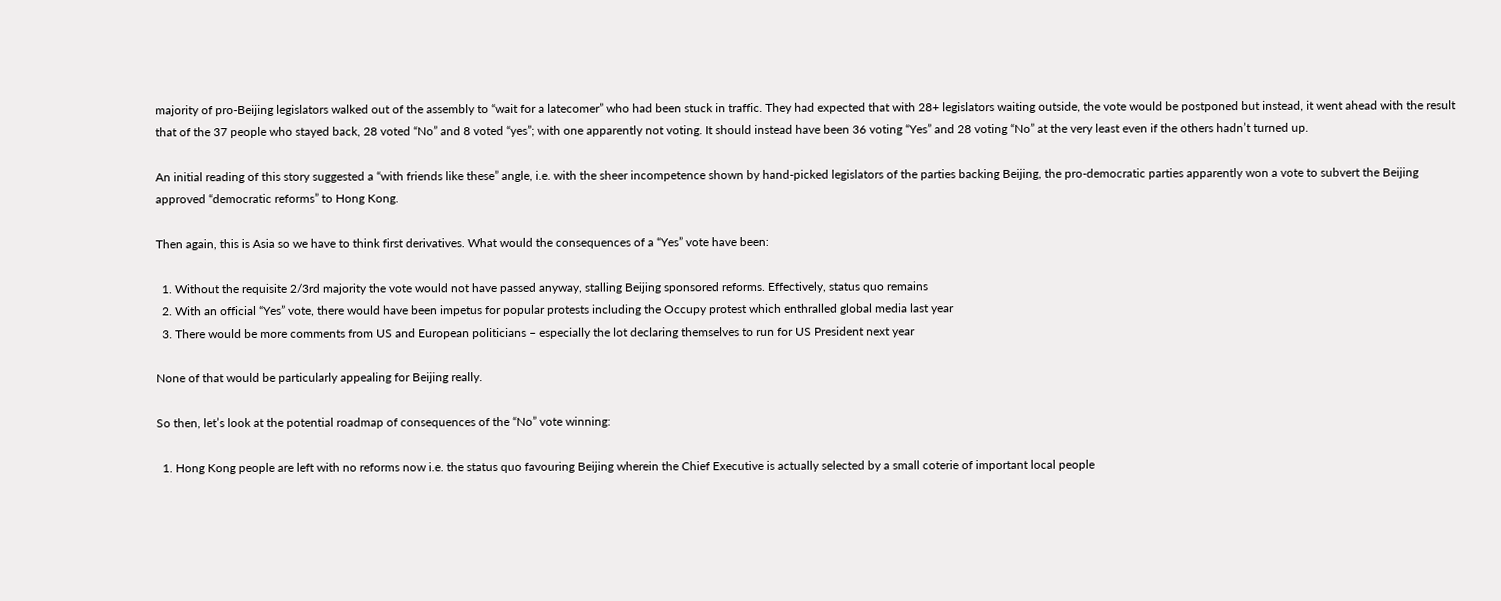majority of pro-Beijing legislators walked out of the assembly to “wait for a latecomer” who had been stuck in traffic. They had expected that with 28+ legislators waiting outside, the vote would be postponed but instead, it went ahead with the result that of the 37 people who stayed back, 28 voted “No” and 8 voted “yes”; with one apparently not voting. It should instead have been 36 voting “Yes” and 28 voting “No” at the very least even if the others hadn’t turned up.

An initial reading of this story suggested a “with friends like these” angle, i.e. with the sheer incompetence shown by hand-picked legislators of the parties backing Beijing, the pro-democratic parties apparently won a vote to subvert the Beijing approved “democratic reforms” to Hong Kong.

Then again, this is Asia so we have to think first derivatives. What would the consequences of a “Yes” vote have been:

  1. Without the requisite 2/3rd majority the vote would not have passed anyway, stalling Beijing sponsored reforms. Effectively, status quo remains
  2. With an official “Yes” vote, there would have been impetus for popular protests including the Occupy protest which enthralled global media last year
  3. There would be more comments from US and European politicians – especially the lot declaring themselves to run for US President next year

None of that would be particularly appealing for Beijing really.

So then, let’s look at the potential roadmap of consequences of the “No” vote winning:

  1. Hong Kong people are left with no reforms now i.e. the status quo favouring Beijing wherein the Chief Executive is actually selected by a small coterie of important local people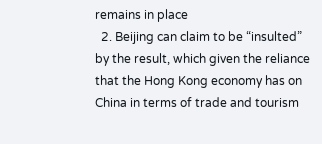remains in place
  2. Beijing can claim to be “insulted” by the result, which given the reliance that the Hong Kong economy has on China in terms of trade and tourism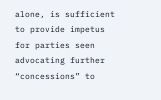alone, is sufficient to provide impetus for parties seen advocating further “concessions” to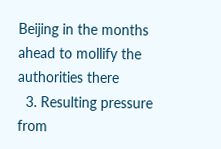Beijing in the months ahead to mollify the authorities there
  3. Resulting pressure from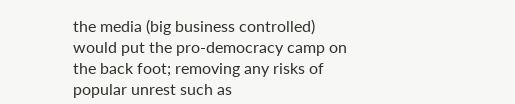the media (big business controlled) would put the pro-democracy camp on the back foot; removing any risks of popular unrest such as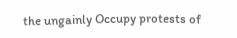the ungainly Occupy protests of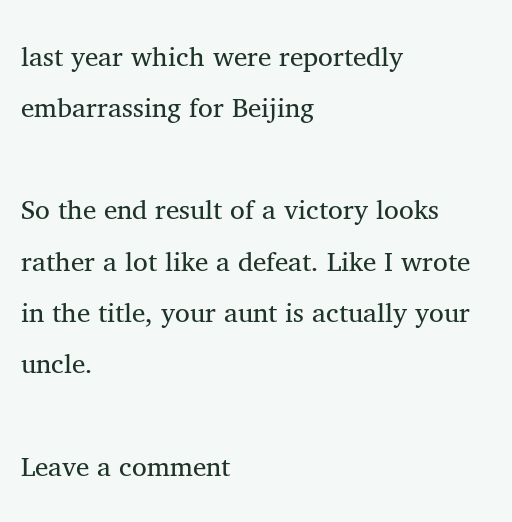last year which were reportedly embarrassing for Beijing

So the end result of a victory looks rather a lot like a defeat. Like I wrote in the title, your aunt is actually your uncle.

Leave a comment